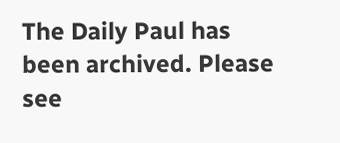The Daily Paul has been archived. Please see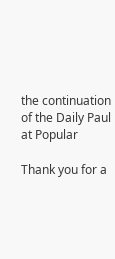the continuation of the Daily Paul at Popular

Thank you for a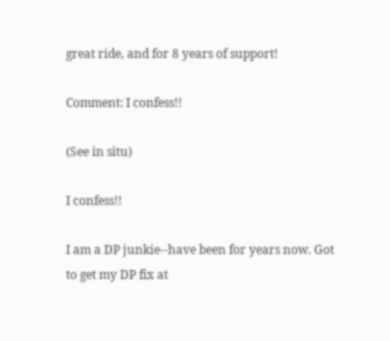great ride, and for 8 years of support!

Comment: I confess!!

(See in situ)

I confess!!

I am a DP junkie--have been for years now. Got to get my DP fix at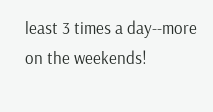least 3 times a day--more on the weekends!